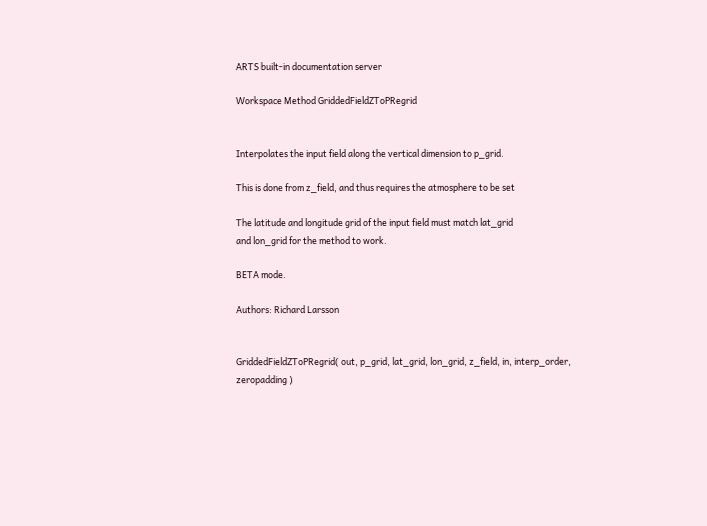ARTS built-in documentation server

Workspace Method GriddedFieldZToPRegrid


Interpolates the input field along the vertical dimension to p_grid.

This is done from z_field, and thus requires the atmosphere to be set

The latitude and longitude grid of the input field must match lat_grid
and lon_grid for the method to work.

BETA mode.

Authors: Richard Larsson


GriddedFieldZToPRegrid( out, p_grid, lat_grid, lon_grid, z_field, in, interp_order, zeropadding )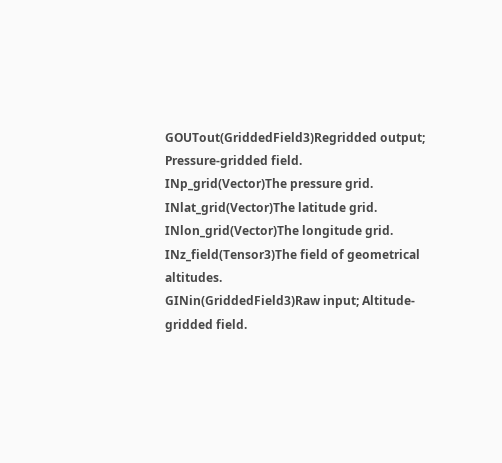GOUTout(GriddedField3)Regridded output; Pressure-gridded field.
INp_grid(Vector)The pressure grid.
INlat_grid(Vector)The latitude grid.
INlon_grid(Vector)The longitude grid.
INz_field(Tensor3)The field of geometrical altitudes.
GINin(GriddedField3)Raw input; Altitude-gridded field.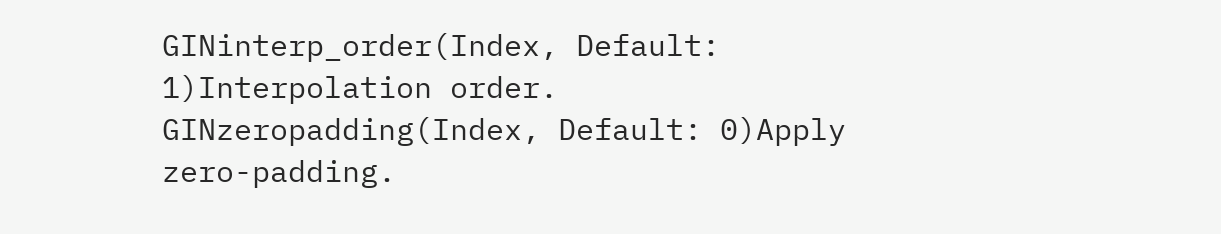GINinterp_order(Index, Default: 1)Interpolation order.
GINzeropadding(Index, Default: 0)Apply zero-padding.